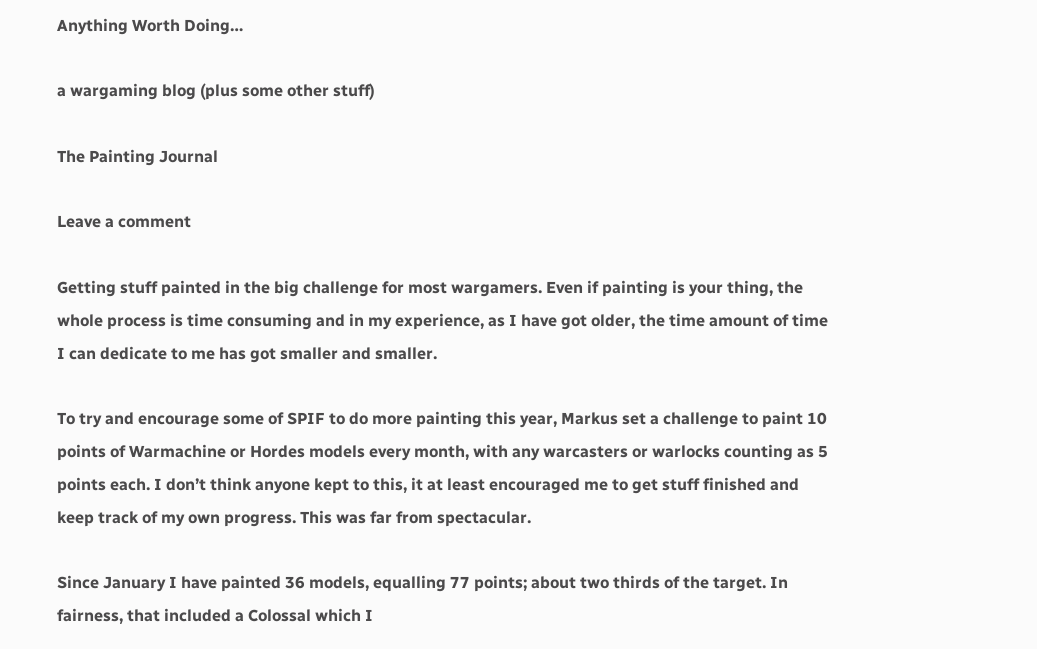Anything Worth Doing…

a wargaming blog (plus some other stuff)

The Painting Journal

Leave a comment

Getting stuff painted in the big challenge for most wargamers. Even if painting is your thing, the whole process is time consuming and in my experience, as I have got older, the time amount of time I can dedicate to me has got smaller and smaller.

To try and encourage some of SPIF to do more painting this year, Markus set a challenge to paint 10 points of Warmachine or Hordes models every month, with any warcasters or warlocks counting as 5 points each. I don’t think anyone kept to this, it at least encouraged me to get stuff finished and keep track of my own progress. This was far from spectacular.

Since January I have painted 36 models, equalling 77 points; about two thirds of the target. In fairness, that included a Colossal which I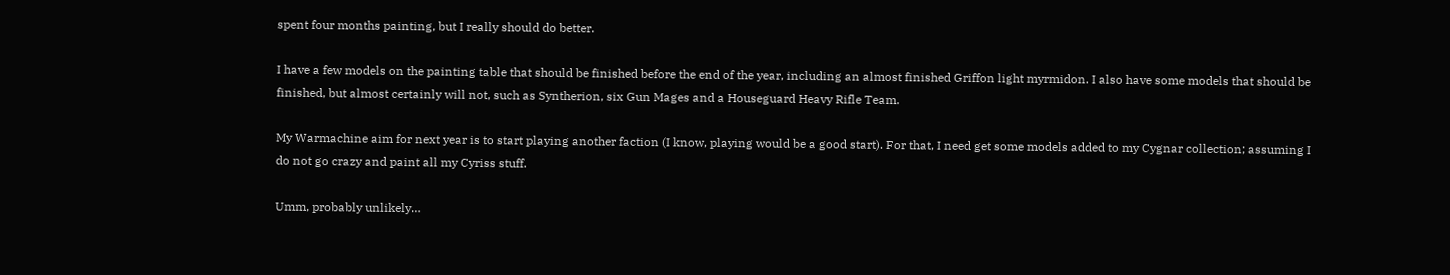spent four months painting, but I really should do better.

I have a few models on the painting table that should be finished before the end of the year, including an almost finished Griffon light myrmidon. I also have some models that should be finished, but almost certainly will not, such as Syntherion, six Gun Mages and a Houseguard Heavy Rifle Team.

My Warmachine aim for next year is to start playing another faction (I know, playing would be a good start). For that, I need get some models added to my Cygnar collection; assuming I do not go crazy and paint all my Cyriss stuff.

Umm, probably unlikely…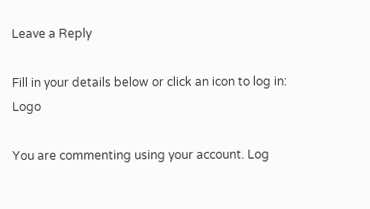Leave a Reply

Fill in your details below or click an icon to log in: Logo

You are commenting using your account. Log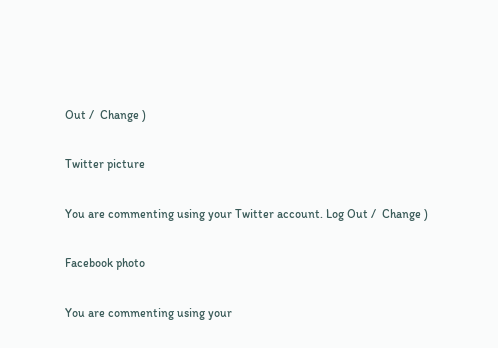Out /  Change )

Twitter picture

You are commenting using your Twitter account. Log Out /  Change )

Facebook photo

You are commenting using your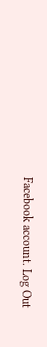Facebook account. Log Out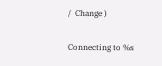/  Change )

Connecting to %s